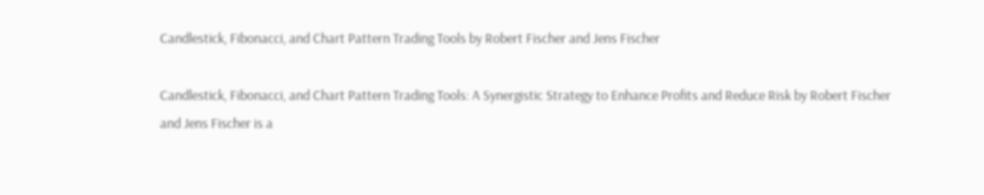Candlestick, Fibonacci, and Chart Pattern Trading Tools by Robert Fischer and Jens Fischer

Candlestick, Fibonacci, and Chart Pattern Trading Tools: A Synergistic Strategy to Enhance Profits and Reduce Risk by Robert Fischer and Jens Fischer is a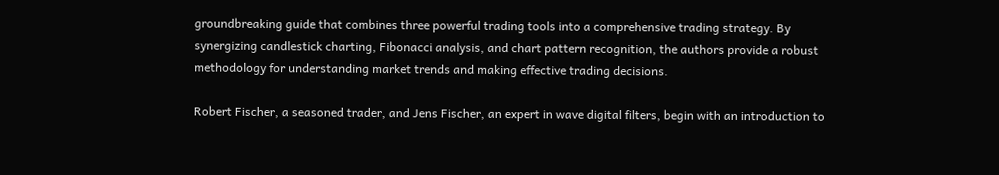groundbreaking guide that combines three powerful trading tools into a comprehensive trading strategy. By synergizing candlestick charting, Fibonacci analysis, and chart pattern recognition, the authors provide a robust methodology for understanding market trends and making effective trading decisions.

Robert Fischer, a seasoned trader, and Jens Fischer, an expert in wave digital filters, begin with an introduction to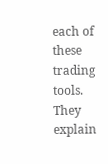each of these trading tools. They explain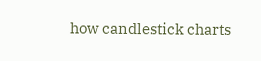how candlestick charts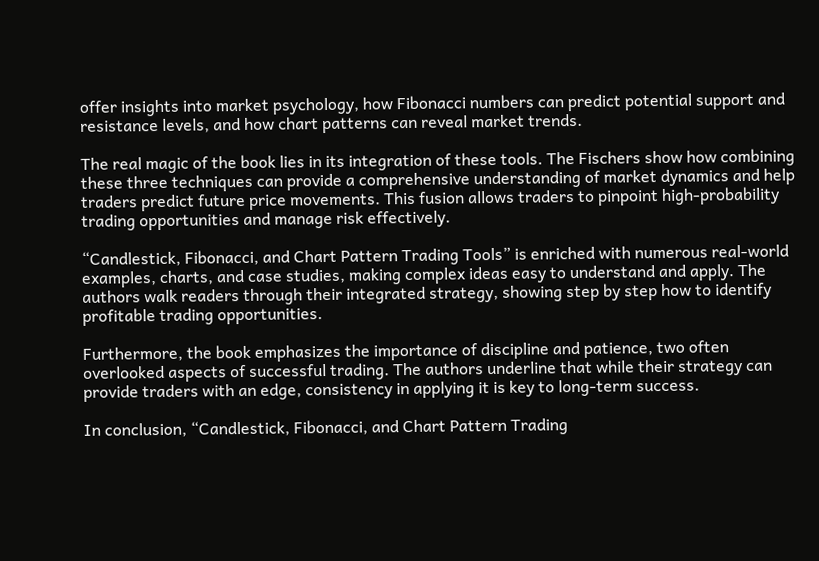offer insights into market psychology, how Fibonacci numbers can predict potential support and resistance levels, and how chart patterns can reveal market trends.

The real magic of the book lies in its integration of these tools. The Fischers show how combining these three techniques can provide a comprehensive understanding of market dynamics and help traders predict future price movements. This fusion allows traders to pinpoint high-probability trading opportunities and manage risk effectively.

“Candlestick, Fibonacci, and Chart Pattern Trading Tools” is enriched with numerous real-world examples, charts, and case studies, making complex ideas easy to understand and apply. The authors walk readers through their integrated strategy, showing step by step how to identify profitable trading opportunities.

Furthermore, the book emphasizes the importance of discipline and patience, two often overlooked aspects of successful trading. The authors underline that while their strategy can provide traders with an edge, consistency in applying it is key to long-term success.

In conclusion, “Candlestick, Fibonacci, and Chart Pattern Trading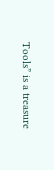Tools” is a treasure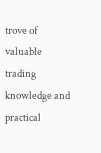trove of valuable trading knowledge and practical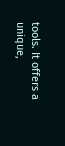tools. It offers a unique,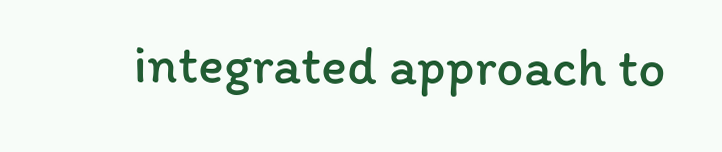integrated approach to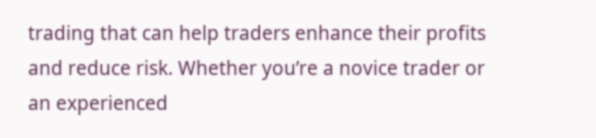trading that can help traders enhance their profits and reduce risk. Whether you’re a novice trader or an experienced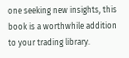one seeking new insights, this book is a worthwhile addition to your trading library.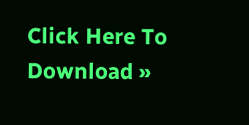Click Here To Download »